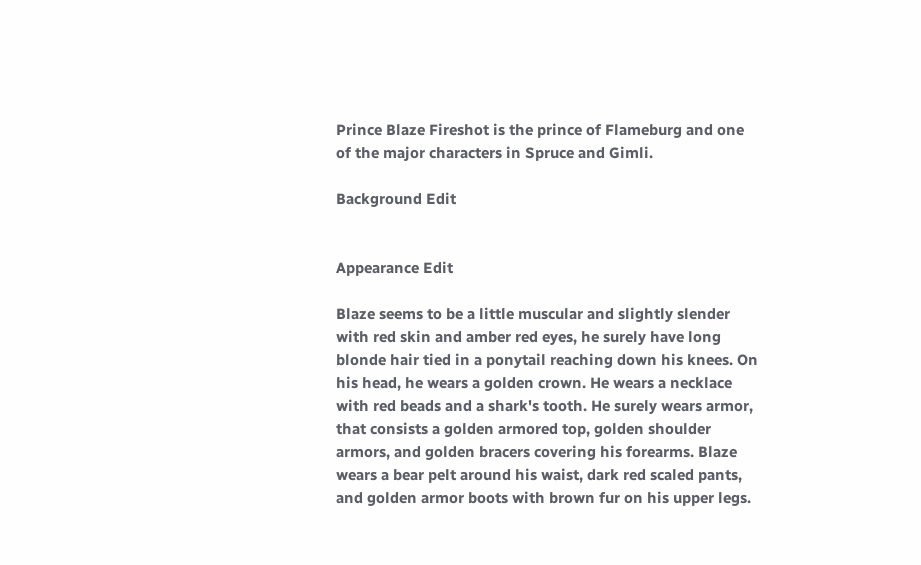Prince Blaze Fireshot is the prince of Flameburg and one of the major characters in Spruce and Gimli.

Background Edit


Appearance Edit

Blaze seems to be a little muscular and slightly slender with red skin and amber red eyes, he surely have long blonde hair tied in a ponytail reaching down his knees. On his head, he wears a golden crown. He wears a necklace with red beads and a shark's tooth. He surely wears armor, that consists a golden armored top, golden shoulder armors, and golden bracers covering his forearms. Blaze wears a bear pelt around his waist, dark red scaled pants, and golden armor boots with brown fur on his upper legs.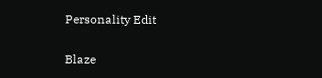Personality Edit

Blaze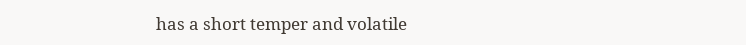has a short temper and volatile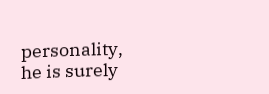personality, he is surely